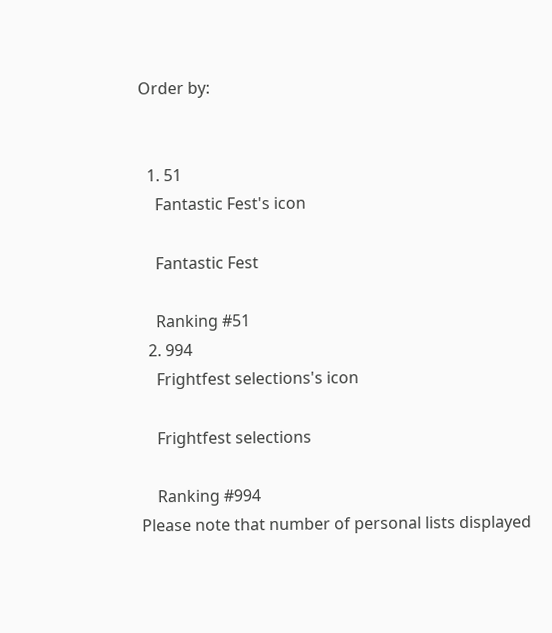Order by:


  1. 51
    Fantastic Fest's icon

    Fantastic Fest

    Ranking #51
  2. 994
    Frightfest selections's icon

    Frightfest selections

    Ranking #994
Please note that number of personal lists displayed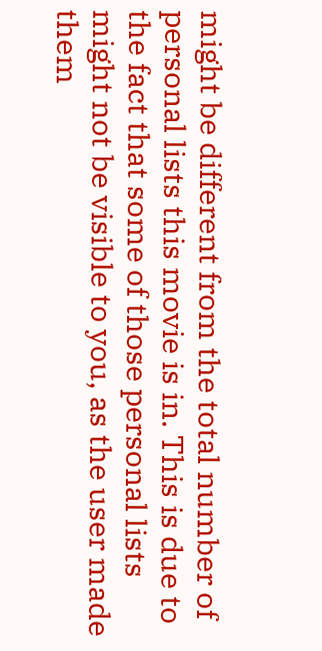might be different from the total number of personal lists this movie is in. This is due to the fact that some of those personal lists might not be visible to you, as the user made them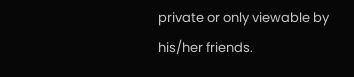private or only viewable by his/her friends.